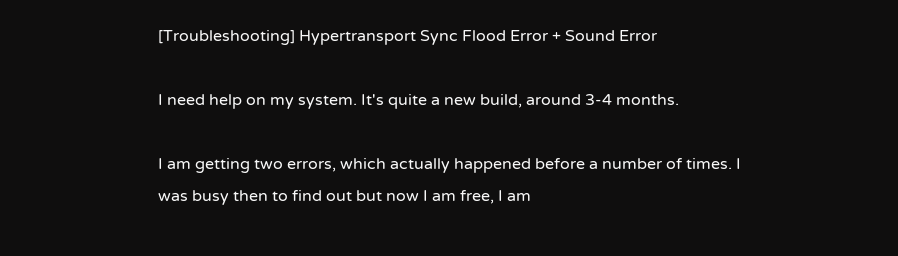[Troubleshooting] Hypertransport Sync Flood Error + Sound Error

I need help on my system. It's quite a new build, around 3-4 months.

I am getting two errors, which actually happened before a number of times. I was busy then to find out but now I am free, I am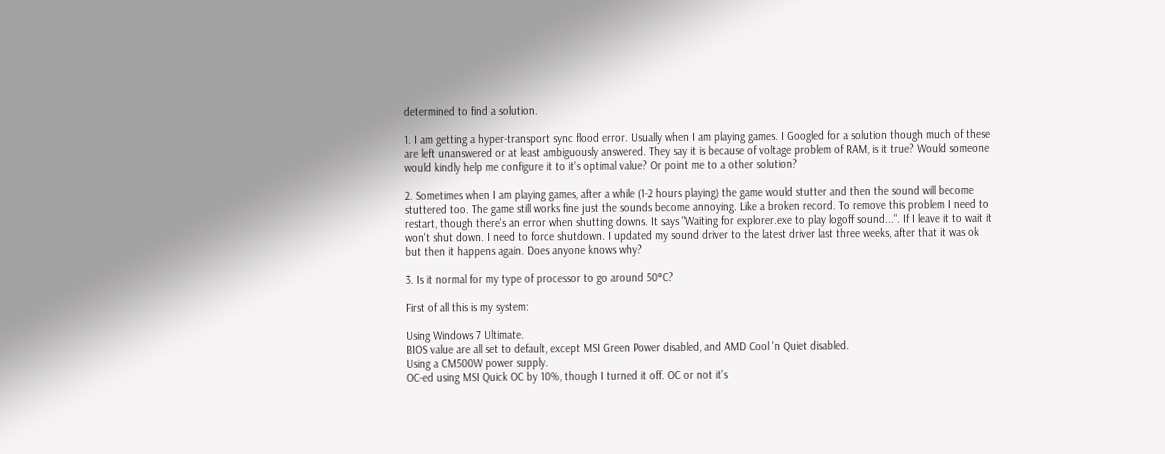determined to find a solution.

1. I am getting a hyper-transport sync flood error. Usually when I am playing games. I Googled for a solution though much of these are left unanswered or at least ambiguously answered. They say it is because of voltage problem of RAM, is it true? Would someone would kindly help me configure it to it's optimal value? Or point me to a other solution?

2. Sometimes when I am playing games, after a while (1-2 hours playing) the game would stutter and then the sound will become stuttered too. The game still works fine just the sounds become annoying. Like a broken record. To remove this problem I need to restart, though there's an error when shutting downs. It says "Waiting for explorer.exe to play logoff sound...". If I leave it to wait it won't shut down. I need to force shutdown. I updated my sound driver to the latest driver last three weeks, after that it was ok but then it happens again. Does anyone knows why?

3. Is it normal for my type of processor to go around 50°C?

First of all this is my system:

Using Windows 7 Ultimate.
BIOS value are all set to default, except MSI Green Power disabled, and AMD Cool 'n Quiet disabled.
Using a CM500W power supply.
OC-ed using MSI Quick OC by 10%, though I turned it off. OC or not it's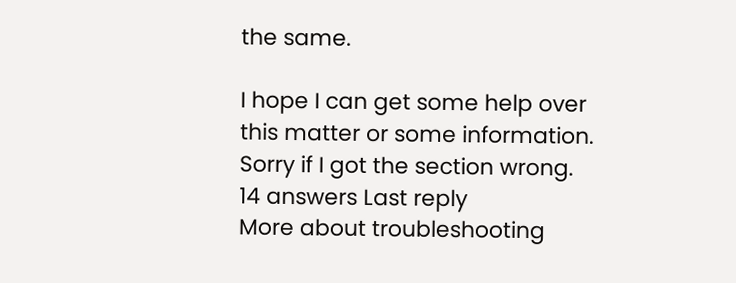the same.

I hope I can get some help over this matter or some information. Sorry if I got the section wrong.
14 answers Last reply
More about troubleshooting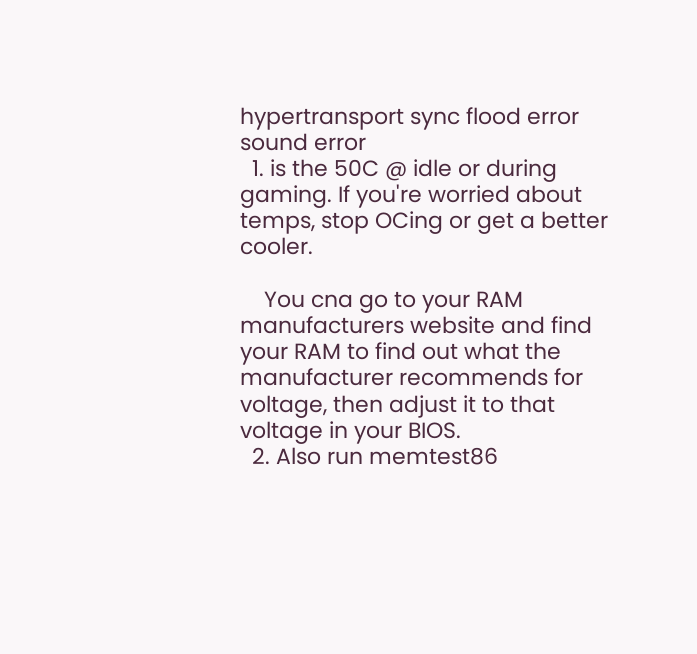hypertransport sync flood error sound error
  1. is the 50C @ idle or during gaming. If you're worried about temps, stop OCing or get a better cooler.

    You cna go to your RAM manufacturers website and find your RAM to find out what the manufacturer recommends for voltage, then adjust it to that voltage in your BIOS.
  2. Also run memtest86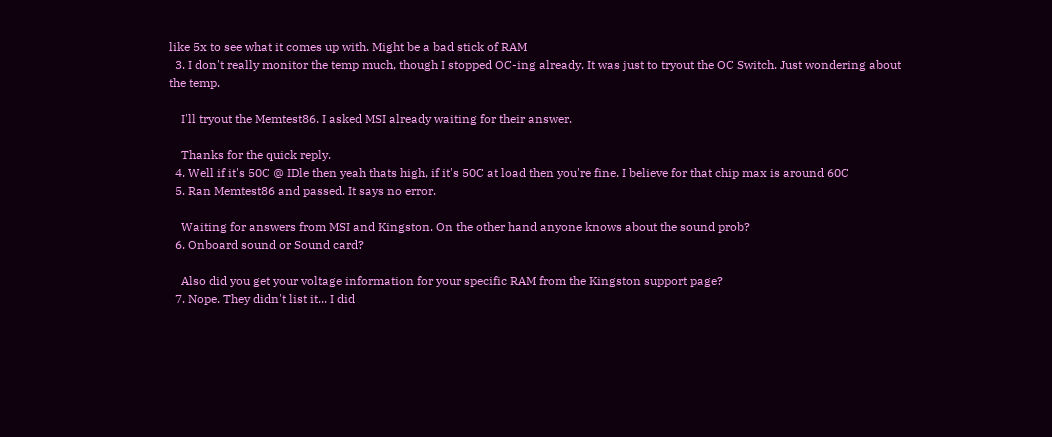like 5x to see what it comes up with. Might be a bad stick of RAM
  3. I don't really monitor the temp much, though I stopped OC-ing already. It was just to tryout the OC Switch. Just wondering about the temp.

    I'll tryout the Memtest86. I asked MSI already waiting for their answer.

    Thanks for the quick reply.
  4. Well if it's 50C @ IDle then yeah thats high, if it's 50C at load then you're fine. I believe for that chip max is around 60C
  5. Ran Memtest86 and passed. It says no error.

    Waiting for answers from MSI and Kingston. On the other hand anyone knows about the sound prob?
  6. Onboard sound or Sound card?

    Also did you get your voltage information for your specific RAM from the Kingston support page?
  7. Nope. They didn't list it... I did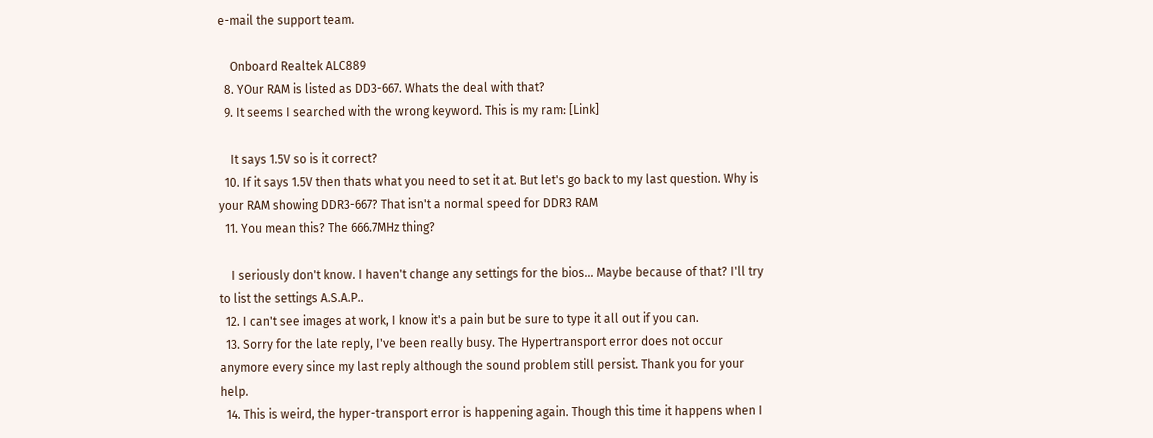e-mail the support team.

    Onboard Realtek ALC889
  8. YOur RAM is listed as DD3-667. Whats the deal with that?
  9. It seems I searched with the wrong keyword. This is my ram: [Link]

    It says 1.5V so is it correct?
  10. If it says 1.5V then thats what you need to set it at. But let's go back to my last question. Why is your RAM showing DDR3-667? That isn't a normal speed for DDR3 RAM
  11. You mean this? The 666.7MHz thing?

    I seriously don't know. I haven't change any settings for the bios... Maybe because of that? I'll try to list the settings A.S.A.P..
  12. I can't see images at work, I know it's a pain but be sure to type it all out if you can.
  13. Sorry for the late reply, I've been really busy. The Hypertransport error does not occur anymore every since my last reply although the sound problem still persist. Thank you for your help.
  14. This is weird, the hyper-transport error is happening again. Though this time it happens when I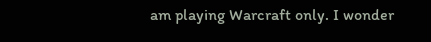am playing Warcraft only. I wonder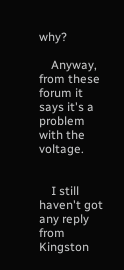why?

    Anyway, from these forum it says it's a problem with the voltage.


    I still haven't got any reply from Kingston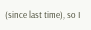(since last time), so I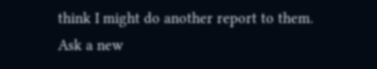think I might do another report to them.
Ask a new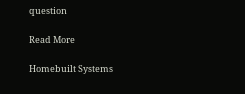question

Read More

Homebuilt Systems